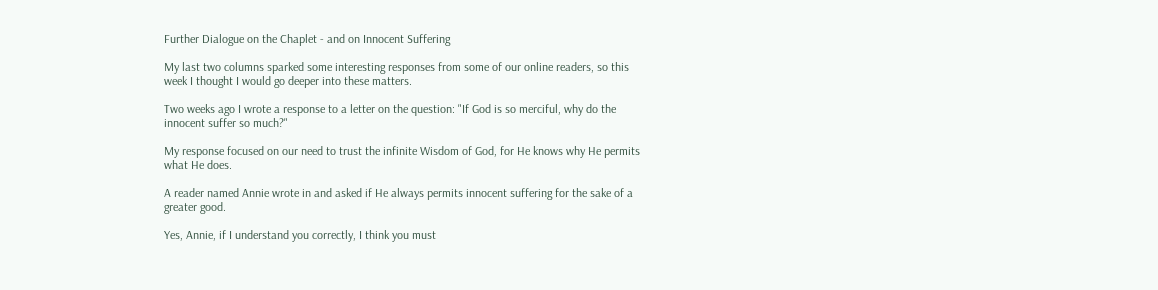Further Dialogue on the Chaplet - and on Innocent Suffering

My last two columns sparked some interesting responses from some of our online readers, so this week I thought I would go deeper into these matters.

Two weeks ago I wrote a response to a letter on the question: "If God is so merciful, why do the innocent suffer so much?"

My response focused on our need to trust the infinite Wisdom of God, for He knows why He permits what He does.

A reader named Annie wrote in and asked if He always permits innocent suffering for the sake of a greater good.

Yes, Annie, if I understand you correctly, I think you must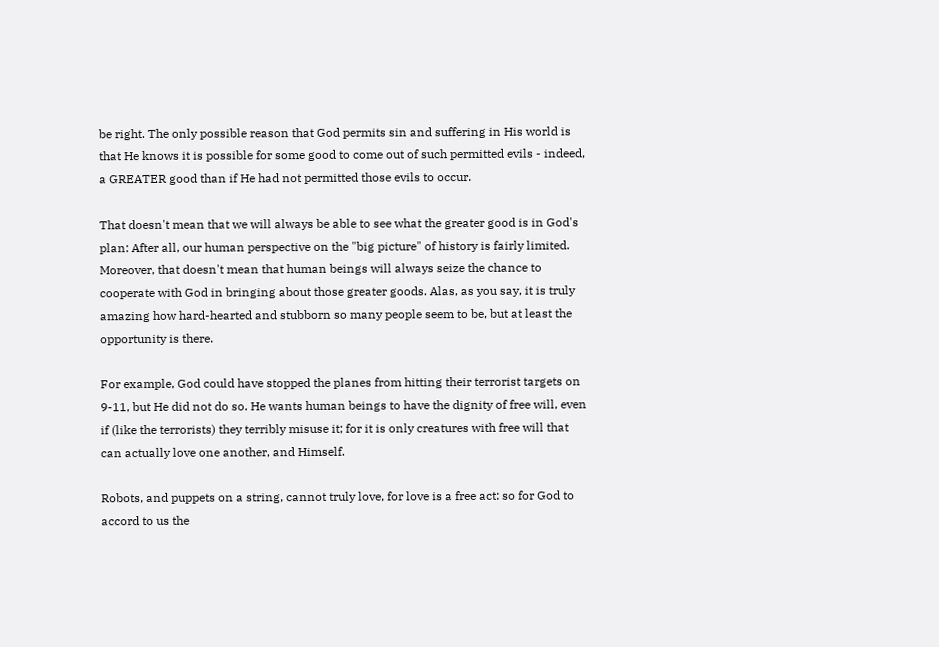be right. The only possible reason that God permits sin and suffering in His world is that He knows it is possible for some good to come out of such permitted evils - indeed, a GREATER good than if He had not permitted those evils to occur.

That doesn't mean that we will always be able to see what the greater good is in God's plan: After all, our human perspective on the "big picture" of history is fairly limited. Moreover, that doesn't mean that human beings will always seize the chance to cooperate with God in bringing about those greater goods. Alas, as you say, it is truly amazing how hard-hearted and stubborn so many people seem to be, but at least the opportunity is there.

For example, God could have stopped the planes from hitting their terrorist targets on 9-11, but He did not do so. He wants human beings to have the dignity of free will, even if (like the terrorists) they terribly misuse it; for it is only creatures with free will that can actually love one another, and Himself.

Robots, and puppets on a string, cannot truly love, for love is a free act: so for God to accord to us the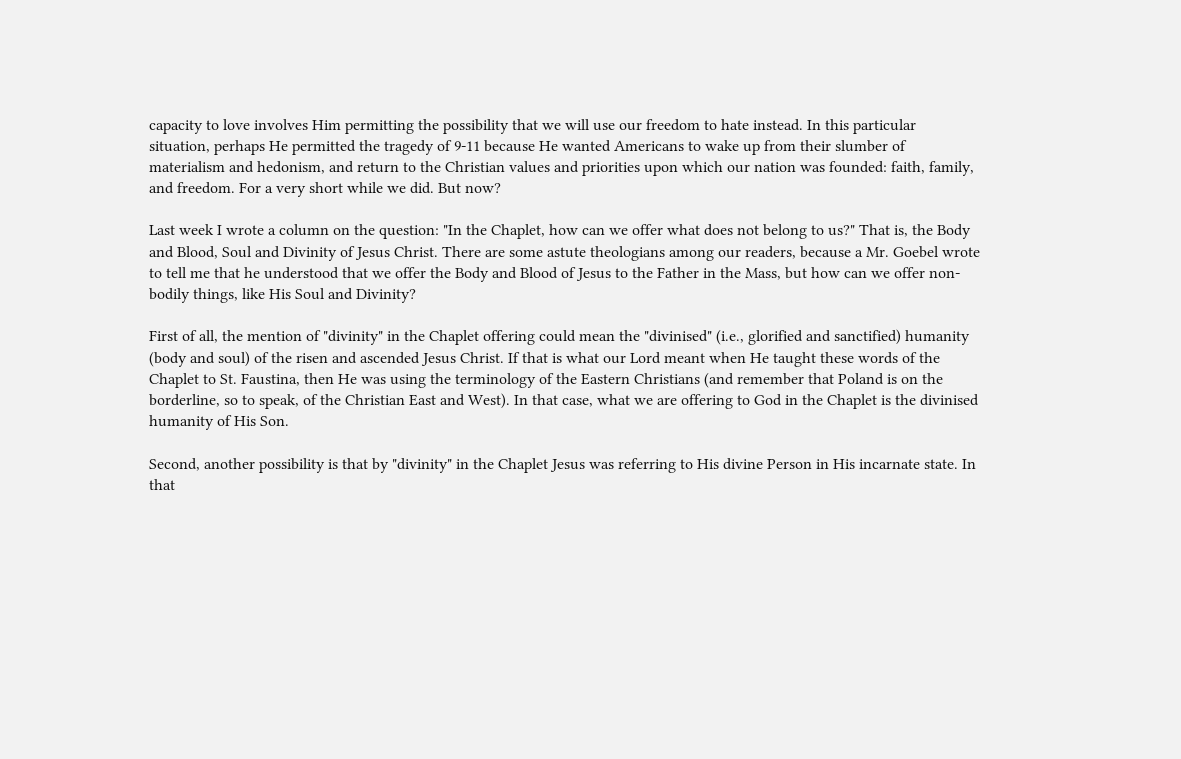capacity to love involves Him permitting the possibility that we will use our freedom to hate instead. In this particular situation, perhaps He permitted the tragedy of 9-11 because He wanted Americans to wake up from their slumber of materialism and hedonism, and return to the Christian values and priorities upon which our nation was founded: faith, family, and freedom. For a very short while we did. But now?

Last week I wrote a column on the question: "In the Chaplet, how can we offer what does not belong to us?" That is, the Body and Blood, Soul and Divinity of Jesus Christ. There are some astute theologians among our readers, because a Mr. Goebel wrote to tell me that he understood that we offer the Body and Blood of Jesus to the Father in the Mass, but how can we offer non-bodily things, like His Soul and Divinity?

First of all, the mention of "divinity" in the Chaplet offering could mean the "divinised" (i.e., glorified and sanctified) humanity (body and soul) of the risen and ascended Jesus Christ. If that is what our Lord meant when He taught these words of the Chaplet to St. Faustina, then He was using the terminology of the Eastern Christians (and remember that Poland is on the borderline, so to speak, of the Christian East and West). In that case, what we are offering to God in the Chaplet is the divinised humanity of His Son.

Second, another possibility is that by "divinity" in the Chaplet Jesus was referring to His divine Person in His incarnate state. In that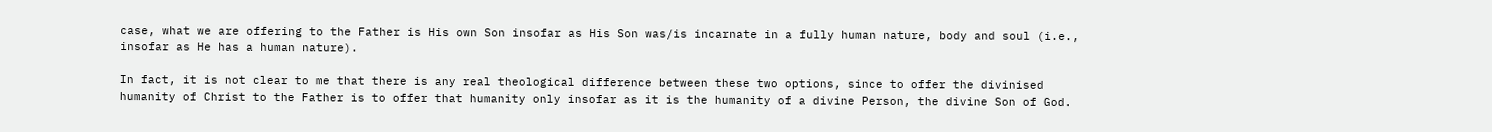case, what we are offering to the Father is His own Son insofar as His Son was/is incarnate in a fully human nature, body and soul (i.e., insofar as He has a human nature).

In fact, it is not clear to me that there is any real theological difference between these two options, since to offer the divinised humanity of Christ to the Father is to offer that humanity only insofar as it is the humanity of a divine Person, the divine Son of God.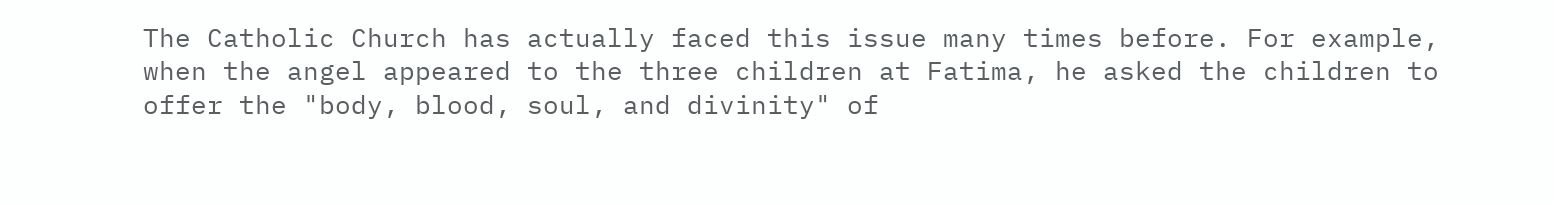The Catholic Church has actually faced this issue many times before. For example, when the angel appeared to the three children at Fatima, he asked the children to offer the "body, blood, soul, and divinity" of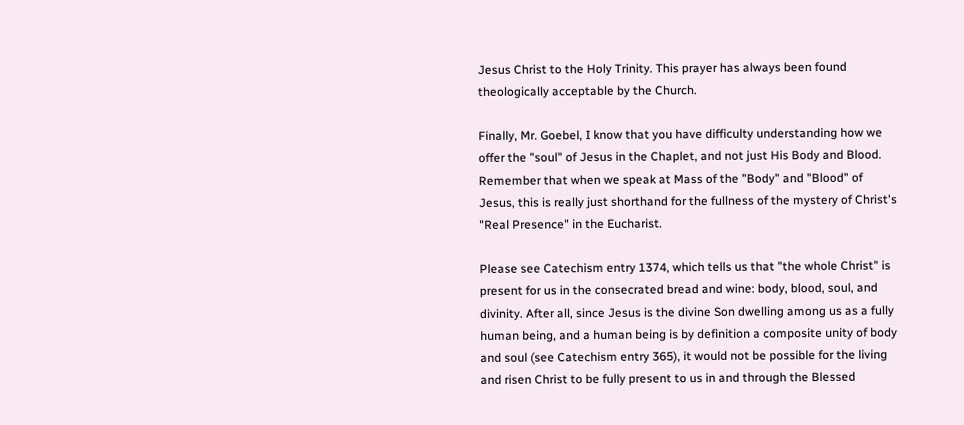Jesus Christ to the Holy Trinity. This prayer has always been found theologically acceptable by the Church.

Finally, Mr. Goebel, I know that you have difficulty understanding how we offer the "soul" of Jesus in the Chaplet, and not just His Body and Blood. Remember that when we speak at Mass of the "Body" and "Blood" of Jesus, this is really just shorthand for the fullness of the mystery of Christ's "Real Presence" in the Eucharist.

Please see Catechism entry 1374, which tells us that "the whole Christ" is present for us in the consecrated bread and wine: body, blood, soul, and divinity. After all, since Jesus is the divine Son dwelling among us as a fully human being, and a human being is by definition a composite unity of body and soul (see Catechism entry 365), it would not be possible for the living and risen Christ to be fully present to us in and through the Blessed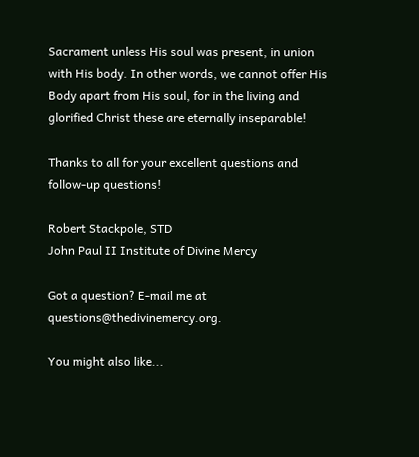Sacrament unless His soul was present, in union with His body. In other words, we cannot offer His Body apart from His soul, for in the living and glorified Christ these are eternally inseparable!

Thanks to all for your excellent questions and follow-up questions!

Robert Stackpole, STD
John Paul II Institute of Divine Mercy

Got a question? E-mail me at questions@thedivinemercy.org.

You might also like...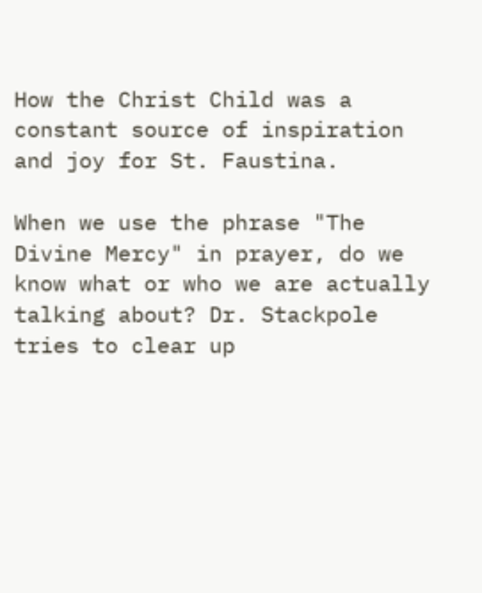How the Christ Child was a constant source of inspiration and joy for St. Faustina.

When we use the phrase "The Divine Mercy" in prayer, do we know what or who we are actually talking about? Dr. Stackpole tries to clear up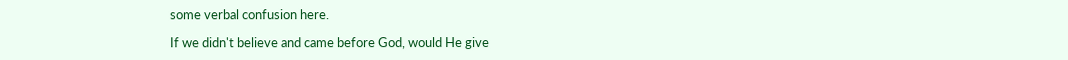some verbal confusion here.

If we didn't believe and came before God, would He give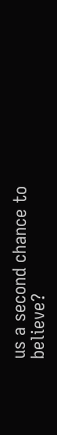us a second chance to believe?